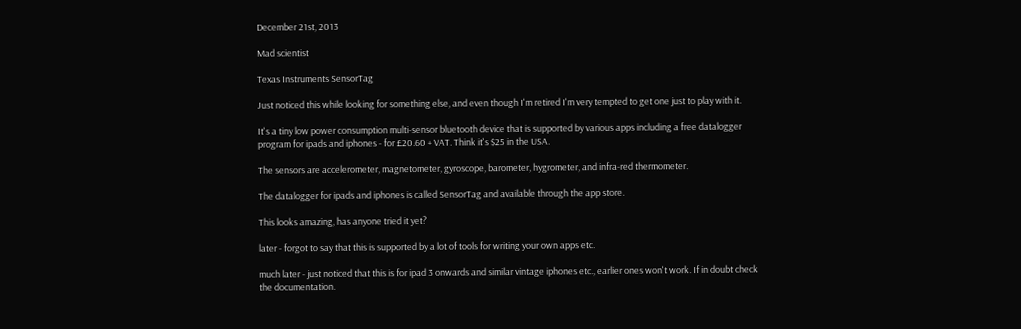December 21st, 2013

Mad scientist

Texas Instruments SensorTag

Just noticed this while looking for something else, and even though I'm retired I'm very tempted to get one just to play with it.

It's a tiny low power consumption multi-sensor bluetooth device that is supported by various apps including a free datalogger program for ipads and iphones - for £20.60 + VAT. Think it's $25 in the USA.

The sensors are accelerometer, magnetometer, gyroscope, barometer, hygrometer, and infra-red thermometer.

The datalogger for ipads and iphones is called SensorTag and available through the app store.

This looks amazing, has anyone tried it yet?

later - forgot to say that this is supported by a lot of tools for writing your own apps etc.

much later - just noticed that this is for ipad 3 onwards and similar vintage iphones etc., earlier ones won't work. If in doubt check the documentation.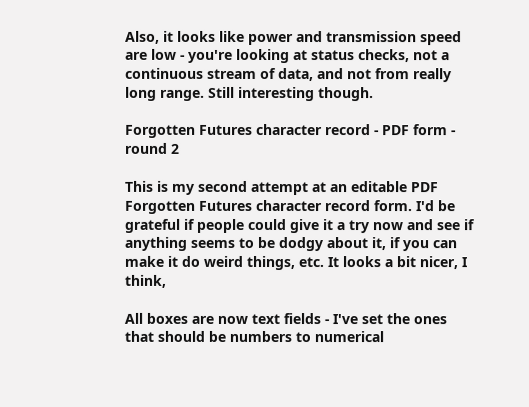Also, it looks like power and transmission speed are low - you're looking at status checks, not a continuous stream of data, and not from really long range. Still interesting though.

Forgotten Futures character record - PDF form - round 2

This is my second attempt at an editable PDF Forgotten Futures character record form. I'd be grateful if people could give it a try now and see if anything seems to be dodgy about it, if you can make it do weird things, etc. It looks a bit nicer, I think,

All boxes are now text fields - I've set the ones that should be numbers to numerical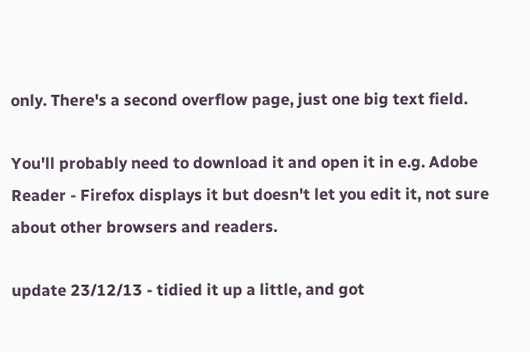only. There's a second overflow page, just one big text field.

You'll probably need to download it and open it in e.g. Adobe Reader - Firefox displays it but doesn't let you edit it, not sure about other browsers and readers.

update 23/12/13 - tidied it up a little, and got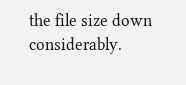the file size down considerably.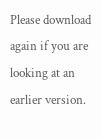Please download again if you are looking at an earlier version.